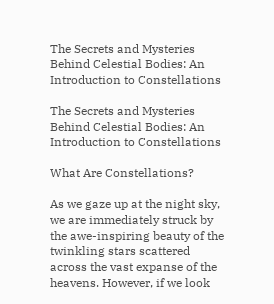The Secrets and Mysteries Behind Celestial Bodies: An Introduction to Constellations

The Secrets and Mysteries Behind Celestial Bodies: An Introduction to Constellations

What Are Constellations?

As we gaze up at the night sky, we are immediately struck by the awe-inspiring beauty of the twinkling stars scattered across the vast expanse of the heavens. However, if we look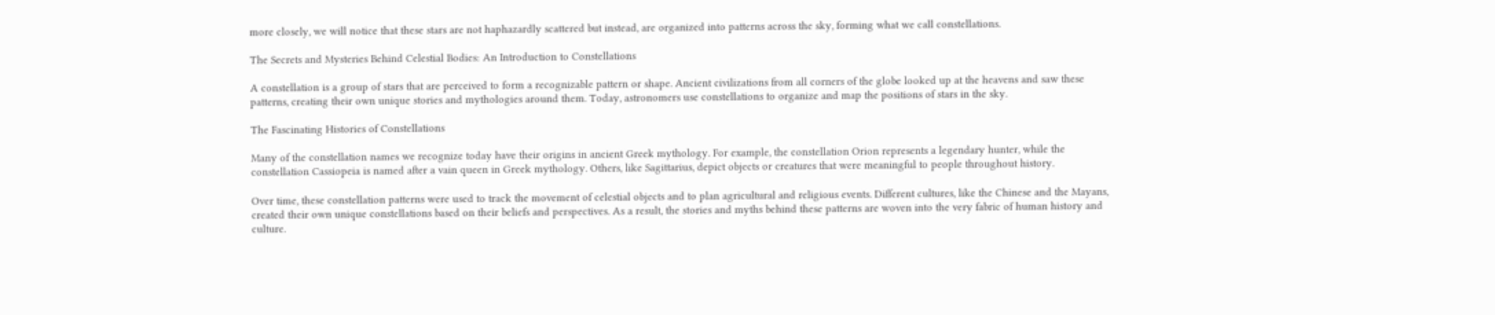more closely, we will notice that these stars are not haphazardly scattered but instead, are organized into patterns across the sky, forming what we call constellations.

The Secrets and Mysteries Behind Celestial Bodies: An Introduction to Constellations

A constellation is a group of stars that are perceived to form a recognizable pattern or shape. Ancient civilizations from all corners of the globe looked up at the heavens and saw these patterns, creating their own unique stories and mythologies around them. Today, astronomers use constellations to organize and map the positions of stars in the sky.

The Fascinating Histories of Constellations

Many of the constellation names we recognize today have their origins in ancient Greek mythology. For example, the constellation Orion represents a legendary hunter, while the constellation Cassiopeia is named after a vain queen in Greek mythology. Others, like Sagittarius, depict objects or creatures that were meaningful to people throughout history.

Over time, these constellation patterns were used to track the movement of celestial objects and to plan agricultural and religious events. Different cultures, like the Chinese and the Mayans, created their own unique constellations based on their beliefs and perspectives. As a result, the stories and myths behind these patterns are woven into the very fabric of human history and culture.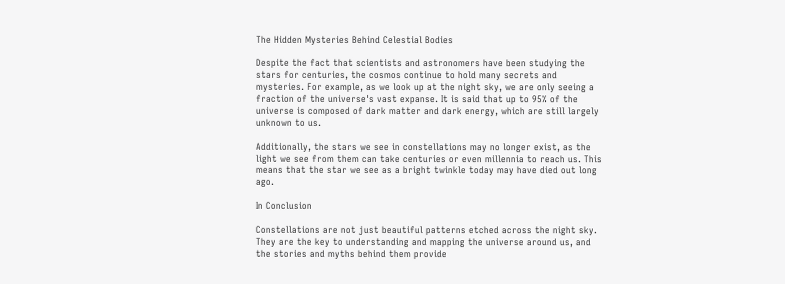The Hidden Mysteries Behind Celestial Bodies

Despite the fact that scientists and astronomers have been studying the stars for centuries, the cosmos continue to hold many secrets and mysteries. For example, as we look up at the night sky, we are only seeing a fraction of the universe's vast expanse. It is said that up to 95% of the universe is composed of dark matter and dark energy, which are still largely unknown to us.

Additionally, the stars we see in constellations may no longer exist, as the light we see from them can take centuries or even millennia to reach us. This means that the star we see as a bright twinkle today may have died out long ago.

In Conclusion

Constellations are not just beautiful patterns etched across the night sky. They are the key to understanding and mapping the universe around us, and the stories and myths behind them provide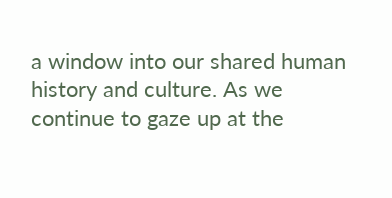a window into our shared human history and culture. As we continue to gaze up at the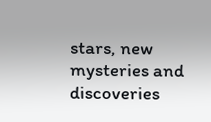stars, new mysteries and discoveries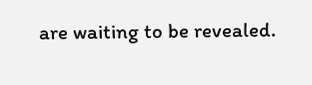are waiting to be revealed.